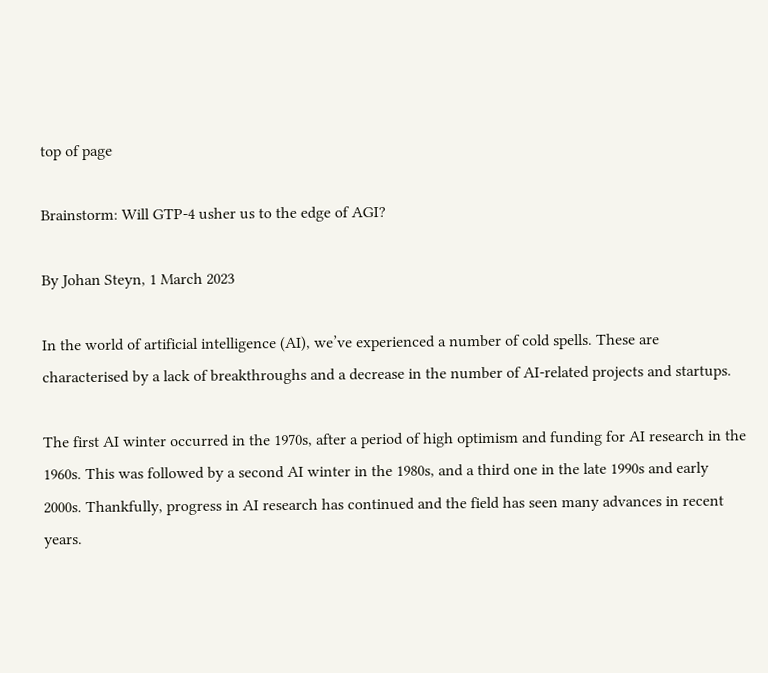top of page

Brainstorm: Will GTP-4 usher us to the edge of AGI?

By Johan Steyn, 1 March 2023

In the world of artificial intelligence (AI), we’ve experienced a number of cold spells. These are characterised by a lack of breakthroughs and a decrease in the number of AI-related projects and startups.

The first AI winter occurred in the 1970s, after a period of high optimism and funding for AI research in the 1960s. This was followed by a second AI winter in the 1980s, and a third one in the late 1990s and early 2000s. Thankfully, progress in AI research has continued and the field has seen many advances in recent years.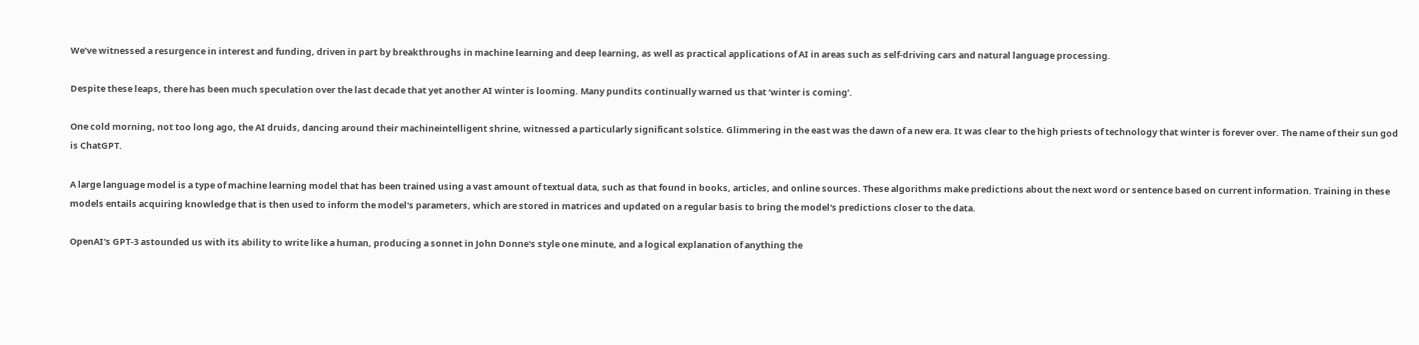We’ve witnessed a resurgence in interest and funding, driven in part by breakthroughs in machine learning and deep learning, as well as practical applications of AI in areas such as self-driving cars and natural language processing.

Despite these leaps, there has been much speculation over the last decade that yet another AI winter is looming. Many pundits continually warned us that ‘winter is coming’.

One cold morning, not too long ago, the AI druids, dancing around their machineintelligent shrine, witnessed a particularly significant solstice. Glimmering in the east was the dawn of a new era. It was clear to the high priests of technology that winter is forever over. The name of their sun god is ChatGPT.

A large language model is a type of machine learning model that has been trained using a vast amount of textual data, such as that found in books, articles, and online sources. These algorithms make predictions about the next word or sentence based on current information. Training in these models entails acquiring knowledge that is then used to inform the model's parameters, which are stored in matrices and updated on a regular basis to bring the model's predictions closer to the data.

OpenAI's GPT-3 astounded us with its ability to write like a human, producing a sonnet in John Donne's style one minute, and a logical explanation of anything the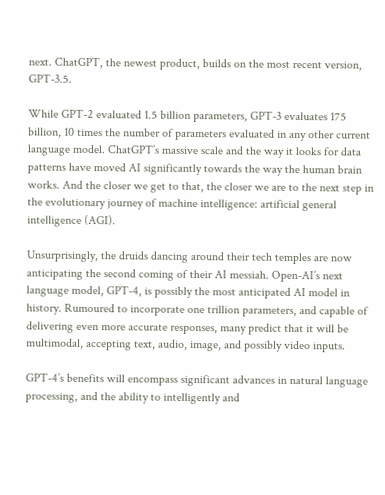next. ChatGPT, the newest product, builds on the most recent version, GPT-3.5.

While GPT-2 evaluated 1.5 billion parameters, GPT-3 evaluates 175 billion, 10 times the number of parameters evaluated in any other current language model. ChatGPT’s massive scale and the way it looks for data patterns have moved AI significantly towards the way the human brain works. And the closer we get to that, the closer we are to the next step in the evolutionary journey of machine intelligence: artificial general intelligence (AGI).

Unsurprisingly, the druids dancing around their tech temples are now anticipating the second coming of their AI messiah. Open-AI’s next language model, GPT-4, is possibly the most anticipated AI model in history. Rumoured to incorporate one trillion parameters, and capable of delivering even more accurate responses, many predict that it will be multimodal, accepting text, audio, image, and possibly video inputs.

GPT-4’s benefits will encompass significant advances in natural language processing, and the ability to intelligently and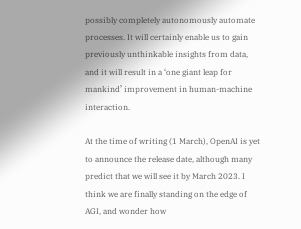possibly completely autonomously automate processes. It will certainly enable us to gain previously unthinkable insights from data, and it will result in a ‘one giant leap for mankind’ improvement in human-machine interaction.

At the time of writing (1 March), OpenAI is yet to announce the release date, although many predict that we will see it by March 2023. I think we are finally standing on the edge of AGI, and wonder how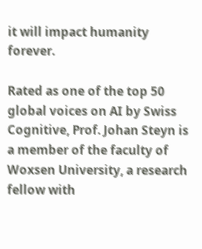it will impact humanity forever.

Rated as one of the top 50 global voices on AI by Swiss Cognitive, Prof. Johan Steyn is a member of the faculty of Woxsen University, a research fellow with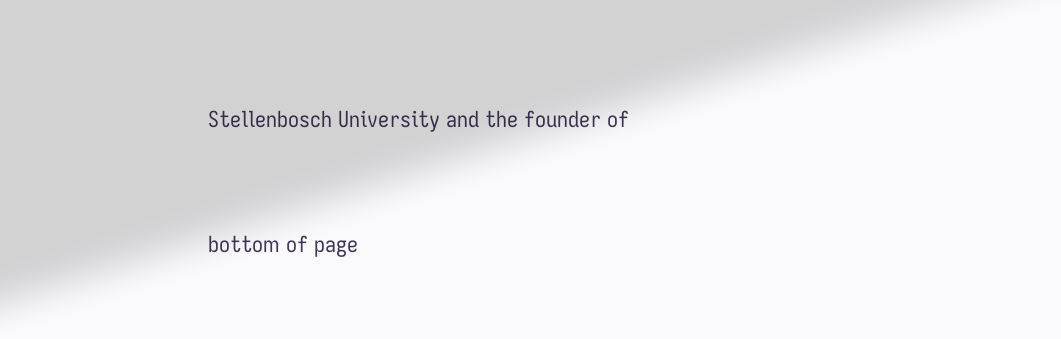Stellenbosch University and the founder of


bottom of page